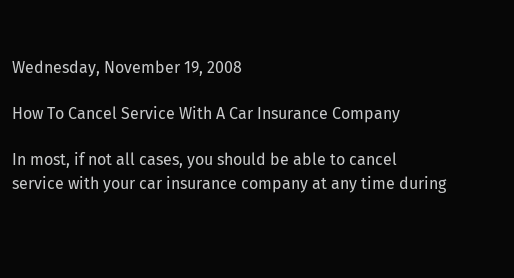Wednesday, November 19, 2008

How To Cancel Service With A Car Insurance Company

In most, if not all cases, you should be able to cancel service with your car insurance company at any time during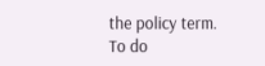the policy term. To do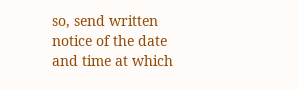so, send written notice of the date and time at which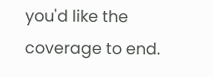you'd like the coverage to end.